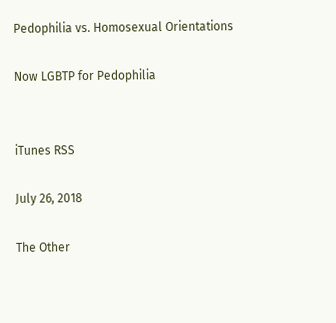Pedophilia vs. Homosexual Orientations

Now LGBTP for Pedophilia


iTunes RSS

July 26, 2018

The Other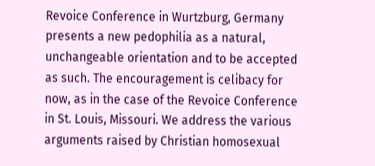Revoice Conference in Wurtzburg, Germany presents a new pedophilia as a natural, unchangeable orientation and to be accepted as such. The encouragement is celibacy for now, as in the case of the Revoice Conference in St. Louis, Missouri. We address the various arguments raised by Christian homosexual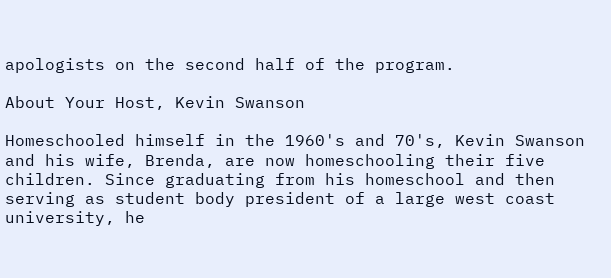apologists on the second half of the program.

About Your Host, Kevin Swanson

Homeschooled himself in the 1960's and 70's, Kevin Swanson and his wife, Brenda, are now homeschooling their five children. Since graduating from his homeschool and then serving as student body president of a large west coast university, he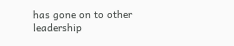has gone on to other leadership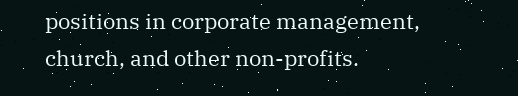positions in corporate management, church, and other non-profits.